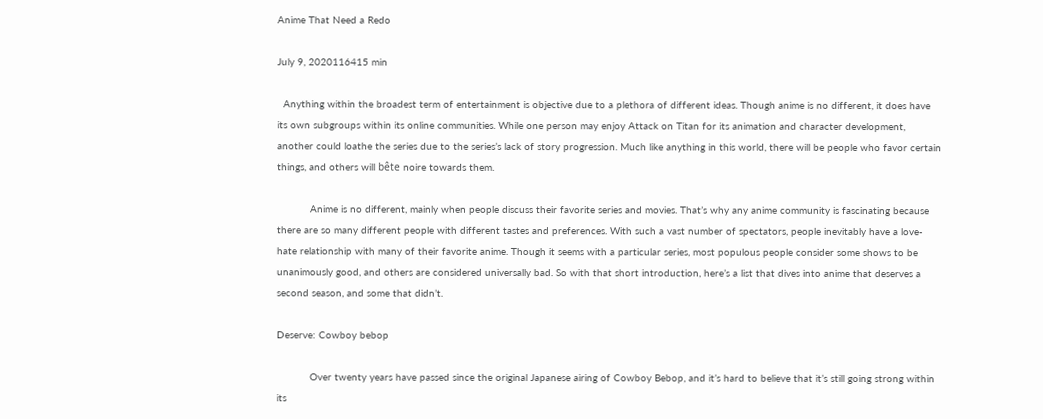Anime That Need a Redo

July 9, 2020116415 min

  Anything within the broadest term of entertainment is objective due to a plethora of different ideas. Though anime is no different, it does have its own subgroups within its online communities. While one person may enjoy Attack on Titan for its animation and character development, another could loathe the series due to the series’s lack of story progression. Much like anything in this world, there will be people who favor certain things, and others will bête noire towards them.

           Anime is no different, mainly when people discuss their favorite series and movies. That’s why any anime community is fascinating because there are so many different people with different tastes and preferences. With such a vast number of spectators, people inevitably have a love-hate relationship with many of their favorite anime. Though it seems with a particular series, most populous people consider some shows to be unanimously good, and others are considered universally bad. So with that short introduction, here’s a list that dives into anime that deserves a second season, and some that didn’t.

Deserve: Cowboy bebop

           Over twenty years have passed since the original Japanese airing of Cowboy Bebop, and it’s hard to believe that it’s still going strong within its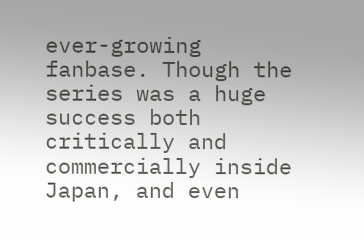ever-growing fanbase. Though the series was a huge success both critically and commercially inside Japan, and even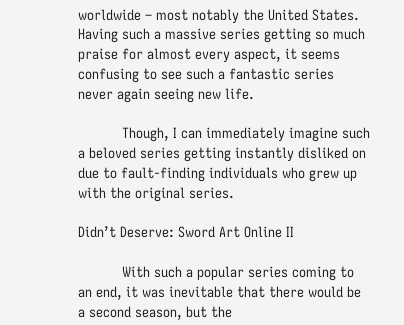worldwide – most notably the United States. Having such a massive series getting so much praise for almost every aspect, it seems confusing to see such a fantastic series never again seeing new life.

           Though, I can immediately imagine such a beloved series getting instantly disliked on due to fault-finding individuals who grew up with the original series.

Didn’t Deserve: Sword Art Online II

           With such a popular series coming to an end, it was inevitable that there would be a second season, but the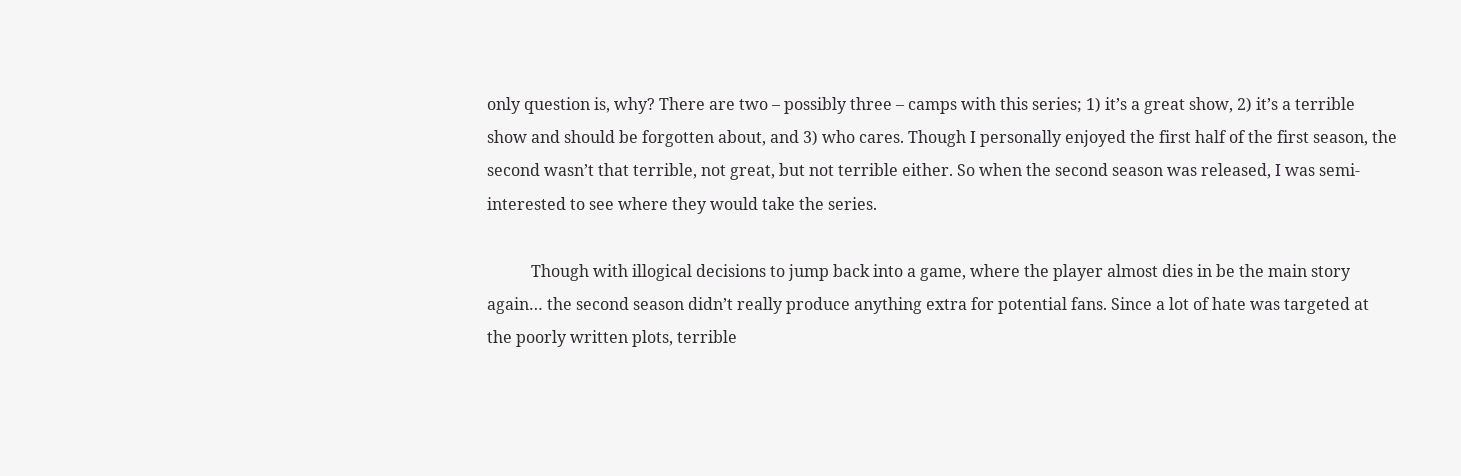only question is, why? There are two – possibly three – camps with this series; 1) it’s a great show, 2) it’s a terrible show and should be forgotten about, and 3) who cares. Though I personally enjoyed the first half of the first season, the second wasn’t that terrible, not great, but not terrible either. So when the second season was released, I was semi-interested to see where they would take the series.

           Though with illogical decisions to jump back into a game, where the player almost dies in be the main story again… the second season didn’t really produce anything extra for potential fans. Since a lot of hate was targeted at the poorly written plots, terrible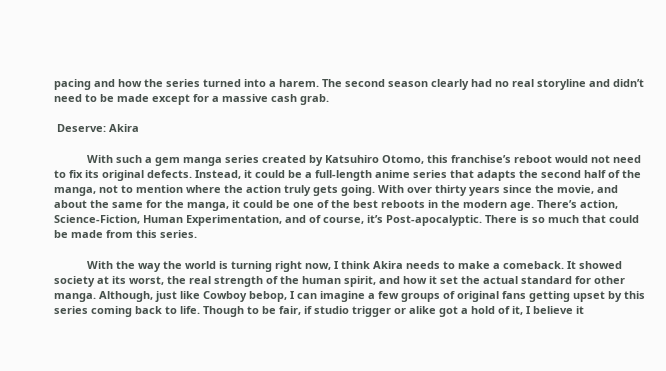pacing and how the series turned into a harem. The second season clearly had no real storyline and didn’t need to be made except for a massive cash grab.

 Deserve: Akira

           With such a gem manga series created by Katsuhiro Otomo, this franchise’s reboot would not need to fix its original defects. Instead, it could be a full-length anime series that adapts the second half of the manga, not to mention where the action truly gets going. With over thirty years since the movie, and about the same for the manga, it could be one of the best reboots in the modern age. There’s action, Science-Fiction, Human Experimentation, and of course, it’s Post-apocalyptic. There is so much that could be made from this series.

           With the way the world is turning right now, I think Akira needs to make a comeback. It showed society at its worst, the real strength of the human spirit, and how it set the actual standard for other manga. Although, just like Cowboy bebop, I can imagine a few groups of original fans getting upset by this series coming back to life. Though to be fair, if studio trigger or alike got a hold of it, I believe it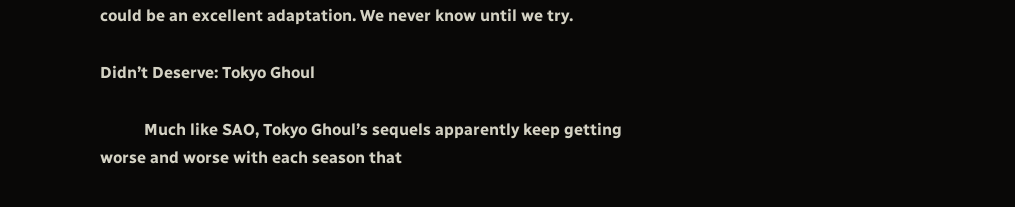could be an excellent adaptation. We never know until we try.

Didn’t Deserve: Tokyo Ghoul

           Much like SAO, Tokyo Ghoul’s sequels apparently keep getting worse and worse with each season that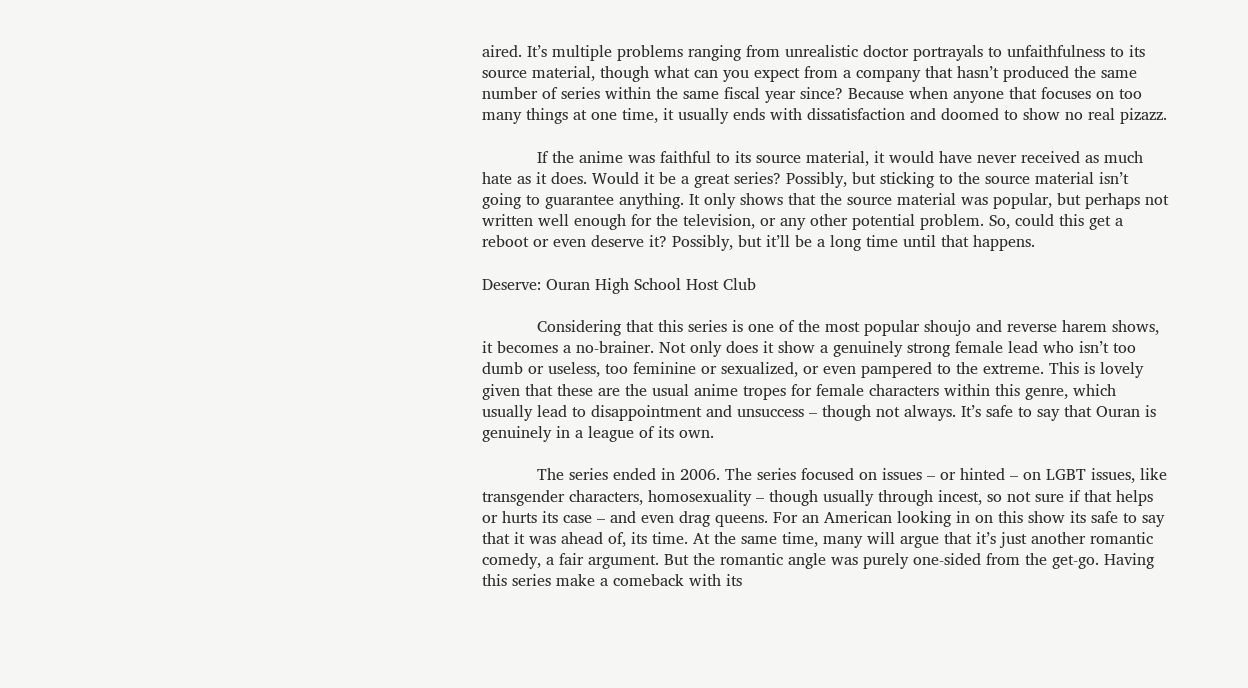aired. It’s multiple problems ranging from unrealistic doctor portrayals to unfaithfulness to its source material, though what can you expect from a company that hasn’t produced the same number of series within the same fiscal year since? Because when anyone that focuses on too many things at one time, it usually ends with dissatisfaction and doomed to show no real pizazz.

           If the anime was faithful to its source material, it would have never received as much hate as it does. Would it be a great series? Possibly, but sticking to the source material isn’t going to guarantee anything. It only shows that the source material was popular, but perhaps not written well enough for the television, or any other potential problem. So, could this get a reboot or even deserve it? Possibly, but it’ll be a long time until that happens.

Deserve: Ouran High School Host Club

           Considering that this series is one of the most popular shoujo and reverse harem shows, it becomes a no-brainer. Not only does it show a genuinely strong female lead who isn’t too dumb or useless, too feminine or sexualized, or even pampered to the extreme. This is lovely given that these are the usual anime tropes for female characters within this genre, which usually lead to disappointment and unsuccess – though not always. It’s safe to say that Ouran is genuinely in a league of its own.

           The series ended in 2006. The series focused on issues – or hinted – on LGBT issues, like transgender characters, homosexuality – though usually through incest, so not sure if that helps or hurts its case – and even drag queens. For an American looking in on this show its safe to say that it was ahead of, its time. At the same time, many will argue that it’s just another romantic comedy, a fair argument. But the romantic angle was purely one-sided from the get-go. Having this series make a comeback with its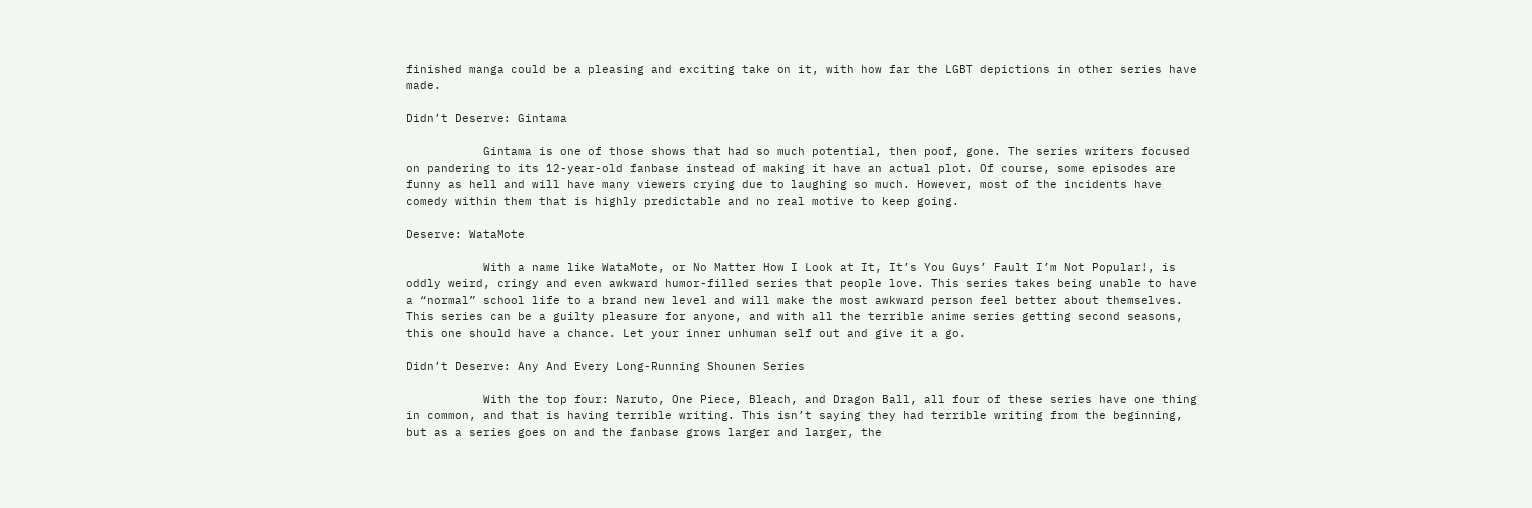finished manga could be a pleasing and exciting take on it, with how far the LGBT depictions in other series have made.

Didn’t Deserve: Gintama

           Gintama is one of those shows that had so much potential, then poof, gone. The series writers focused on pandering to its 12-year-old fanbase instead of making it have an actual plot. Of course, some episodes are funny as hell and will have many viewers crying due to laughing so much. However, most of the incidents have comedy within them that is highly predictable and no real motive to keep going.

Deserve: WataMote

           With a name like WataMote, or No Matter How I Look at It, It’s You Guys’ Fault I’m Not Popular!, is oddly weird, cringy and even awkward humor-filled series that people love. This series takes being unable to have a “normal” school life to a brand new level and will make the most awkward person feel better about themselves. This series can be a guilty pleasure for anyone, and with all the terrible anime series getting second seasons, this one should have a chance. Let your inner unhuman self out and give it a go.

Didn’t Deserve: Any And Every Long-Running Shounen Series

           With the top four: Naruto, One Piece, Bleach, and Dragon Ball, all four of these series have one thing in common, and that is having terrible writing. This isn’t saying they had terrible writing from the beginning, but as a series goes on and the fanbase grows larger and larger, the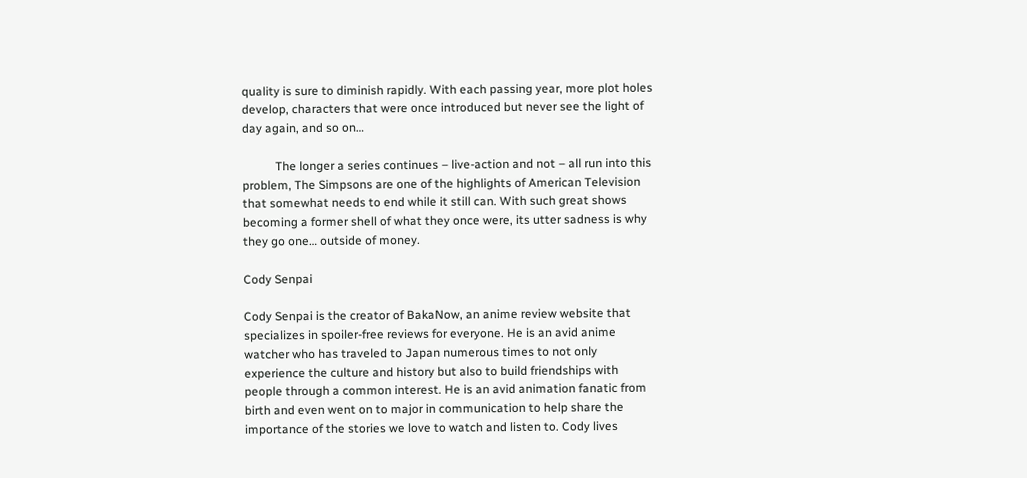quality is sure to diminish rapidly. With each passing year, more plot holes develop, characters that were once introduced but never see the light of day again, and so on…

           The longer a series continues – live-action and not – all run into this problem, The Simpsons are one of the highlights of American Television that somewhat needs to end while it still can. With such great shows becoming a former shell of what they once were, its utter sadness is why they go one… outside of money.

Cody Senpai

Cody Senpai is the creator of BakaNow, an anime review website that specializes in spoiler-free reviews for everyone. He is an avid anime watcher who has traveled to Japan numerous times to not only experience the culture and history but also to build friendships with people through a common interest. He is an avid animation fanatic from birth and even went on to major in communication to help share the importance of the stories we love to watch and listen to. Cody lives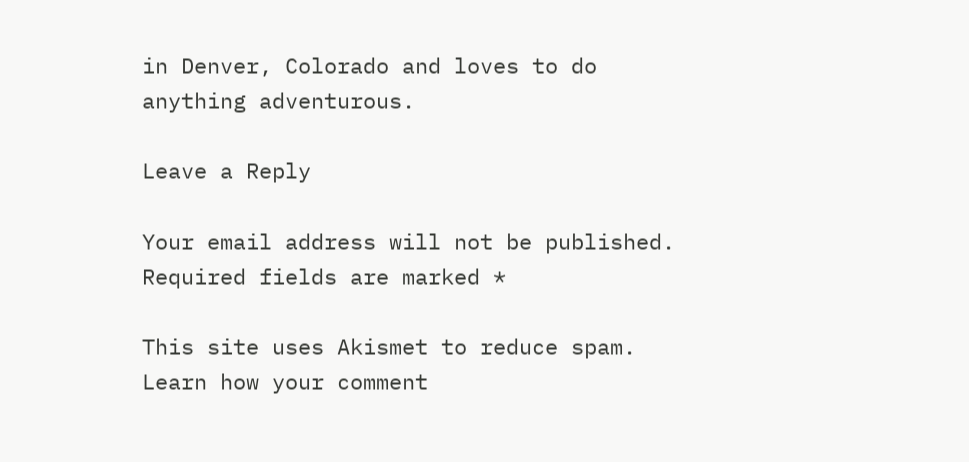in Denver, Colorado and loves to do anything adventurous.

Leave a Reply

Your email address will not be published. Required fields are marked *

This site uses Akismet to reduce spam. Learn how your comment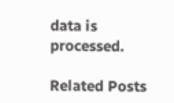data is processed.

Related Posts